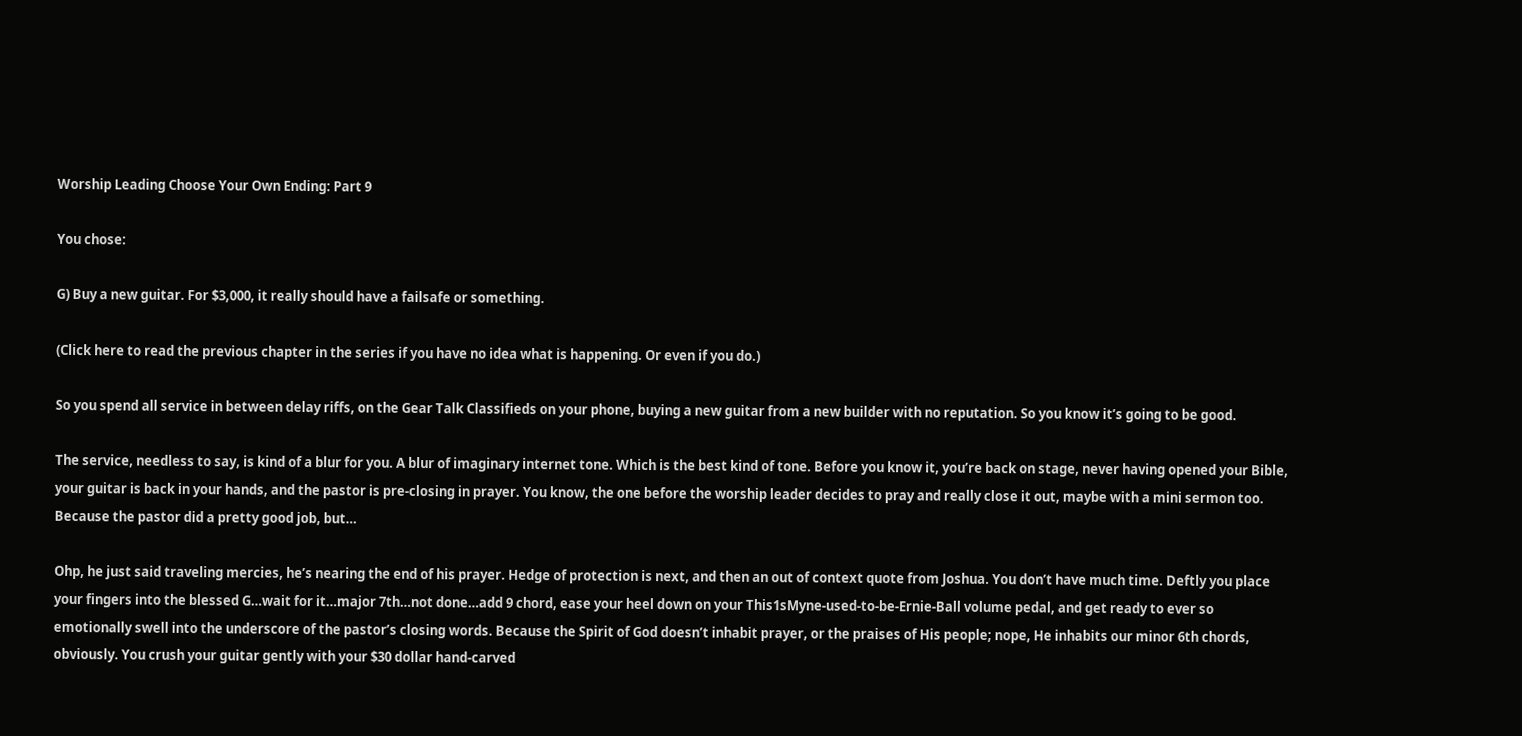Worship Leading Choose Your Own Ending: Part 9

You chose:

G) Buy a new guitar. For $3,000, it really should have a failsafe or something.

(Click here to read the previous chapter in the series if you have no idea what is happening. Or even if you do.)

So you spend all service in between delay riffs, on the Gear Talk Classifieds on your phone, buying a new guitar from a new builder with no reputation. So you know it’s going to be good.

The service, needless to say, is kind of a blur for you. A blur of imaginary internet tone. Which is the best kind of tone. Before you know it, you’re back on stage, never having opened your Bible, your guitar is back in your hands, and the pastor is pre-closing in prayer. You know, the one before the worship leader decides to pray and really close it out, maybe with a mini sermon too. Because the pastor did a pretty good job, but…

Ohp, he just said traveling mercies, he’s nearing the end of his prayer. Hedge of protection is next, and then an out of context quote from Joshua. You don’t have much time. Deftly you place your fingers into the blessed G…wait for it…major 7th…not done…add 9 chord, ease your heel down on your This1sMyne-used-to-be-Ernie-Ball volume pedal, and get ready to ever so emotionally swell into the underscore of the pastor’s closing words. Because the Spirit of God doesn’t inhabit prayer, or the praises of His people; nope, He inhabits our minor 6th chords, obviously. You crush your guitar gently with your $30 dollar hand-carved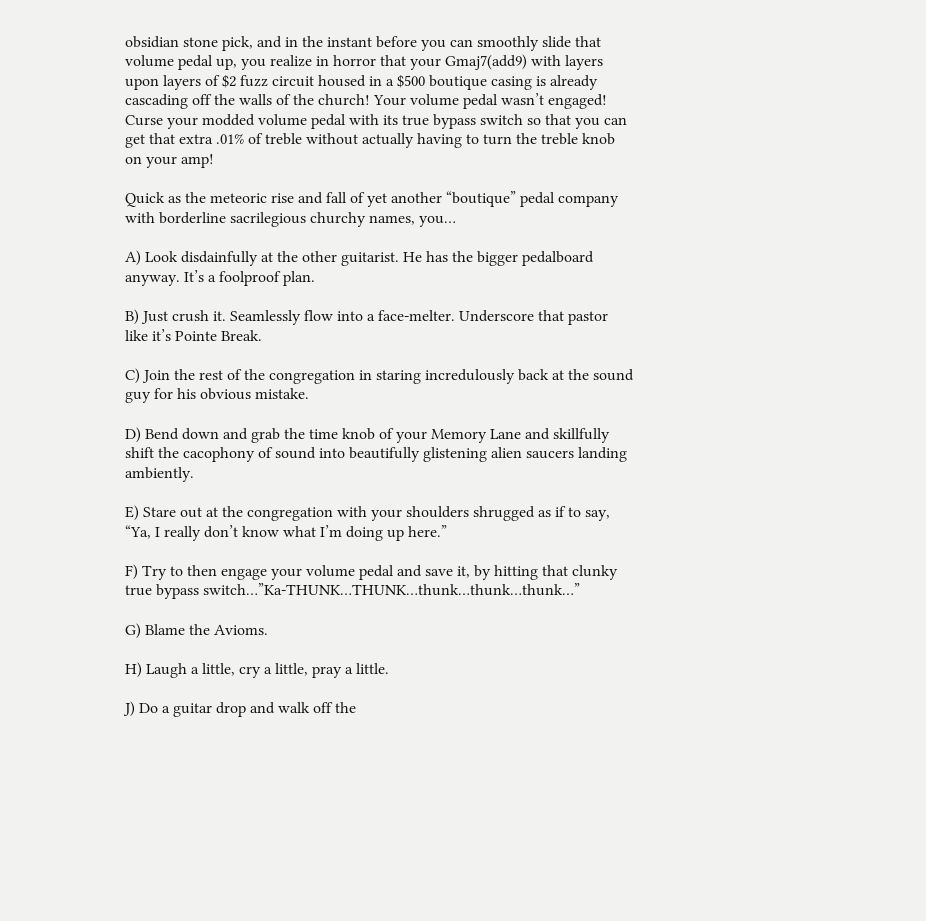obsidian stone pick, and in the instant before you can smoothly slide that volume pedal up, you realize in horror that your Gmaj7(add9) with layers upon layers of $2 fuzz circuit housed in a $500 boutique casing is already cascading off the walls of the church! Your volume pedal wasn’t engaged! Curse your modded volume pedal with its true bypass switch so that you can get that extra .01% of treble without actually having to turn the treble knob on your amp!

Quick as the meteoric rise and fall of yet another “boutique” pedal company with borderline sacrilegious churchy names, you…

A) Look disdainfully at the other guitarist. He has the bigger pedalboard anyway. It’s a foolproof plan.

B) Just crush it. Seamlessly flow into a face-melter. Underscore that pastor like it’s Pointe Break.

C) Join the rest of the congregation in staring incredulously back at the sound guy for his obvious mistake.

D) Bend down and grab the time knob of your Memory Lane and skillfully shift the cacophony of sound into beautifully glistening alien saucers landing ambiently.

E) Stare out at the congregation with your shoulders shrugged as if to say, “Ya, I really don’t know what I’m doing up here.”

F) Try to then engage your volume pedal and save it, by hitting that clunky true bypass switch…”Ka-THUNK…THUNK…thunk…thunk…thunk…”

G) Blame the Avioms.

H) Laugh a little, cry a little, pray a little.

J) Do a guitar drop and walk off the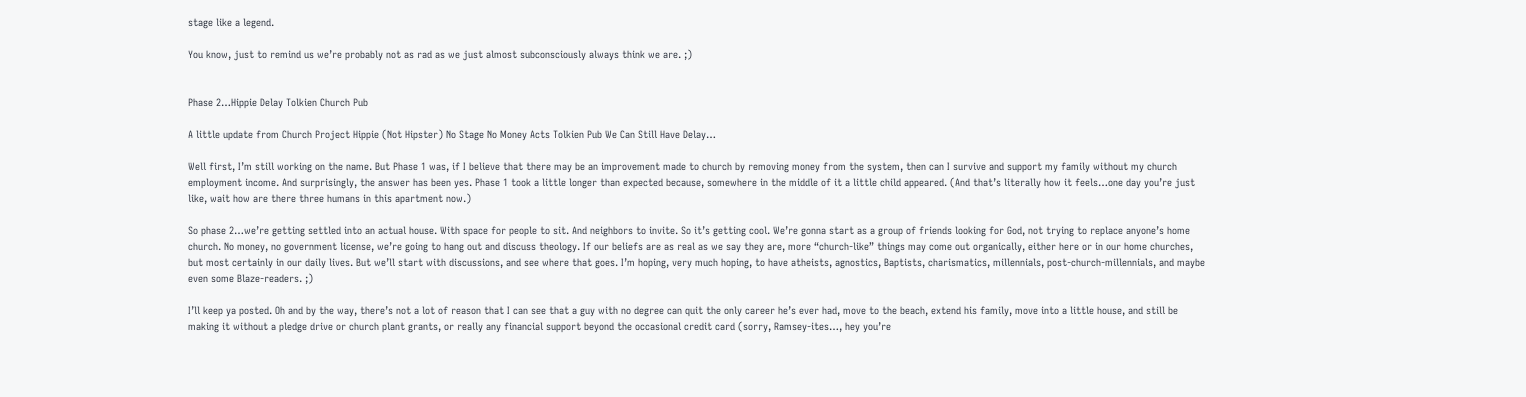stage like a legend.

You know, just to remind us we’re probably not as rad as we just almost subconsciously always think we are. ;)


Phase 2…Hippie Delay Tolkien Church Pub

A little update from Church Project Hippie (Not Hipster) No Stage No Money Acts Tolkien Pub We Can Still Have Delay…

Well first, I’m still working on the name. But Phase 1 was, if I believe that there may be an improvement made to church by removing money from the system, then can I survive and support my family without my church employment income. And surprisingly, the answer has been yes. Phase 1 took a little longer than expected because, somewhere in the middle of it a little child appeared. (And that’s literally how it feels…one day you’re just like, wait how are there three humans in this apartment now.)

So phase 2…we’re getting settled into an actual house. With space for people to sit. And neighbors to invite. So it’s getting cool. We’re gonna start as a group of friends looking for God, not trying to replace anyone’s home church. No money, no government license, we’re going to hang out and discuss theology. If our beliefs are as real as we say they are, more “church-like” things may come out organically, either here or in our home churches, but most certainly in our daily lives. But we’ll start with discussions, and see where that goes. I’m hoping, very much hoping, to have atheists, agnostics, Baptists, charismatics, millennials, post-church-millennials, and maybe even some Blaze-readers. ;)

I’ll keep ya posted. Oh and by the way, there’s not a lot of reason that I can see that a guy with no degree can quit the only career he’s ever had, move to the beach, extend his family, move into a little house, and still be making it without a pledge drive or church plant grants, or really any financial support beyond the occasional credit card (sorry, Ramsey-ites…, hey you’re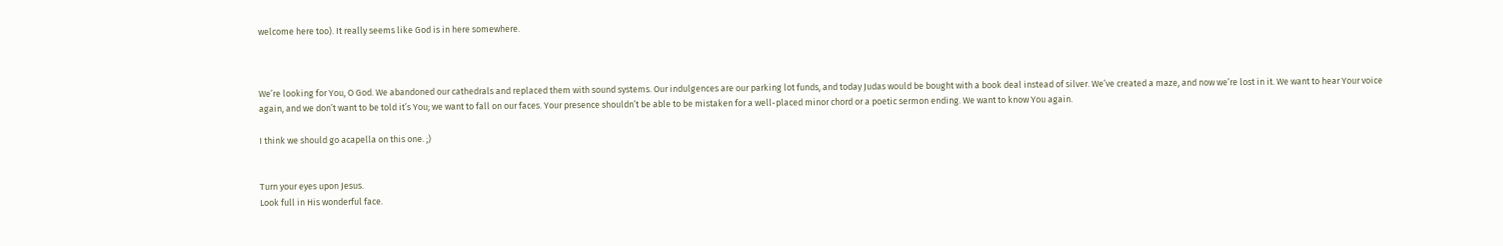welcome here too). It really seems like God is in here somewhere.



We’re looking for You, O God. We abandoned our cathedrals and replaced them with sound systems. Our indulgences are our parking lot funds, and today Judas would be bought with a book deal instead of silver. We’ve created a maze, and now we’re lost in it. We want to hear Your voice again, and we don’t want to be told it’s You; we want to fall on our faces. Your presence shouldn’t be able to be mistaken for a well-placed minor chord or a poetic sermon ending. We want to know You again.

I think we should go acapella on this one. ;)


Turn your eyes upon Jesus.
Look full in His wonderful face.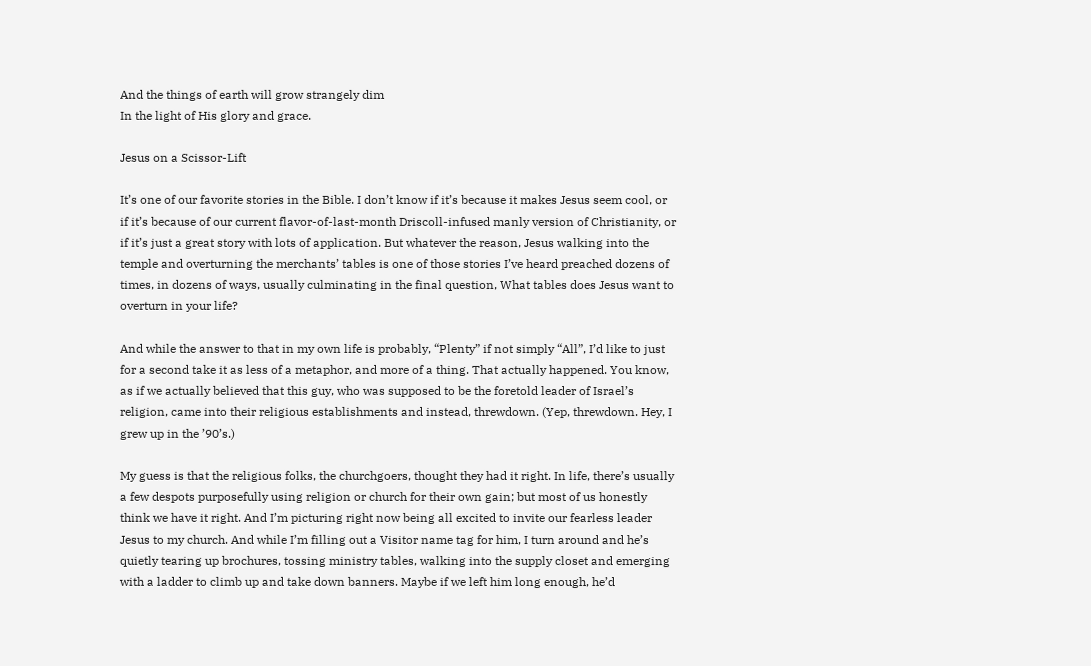And the things of earth will grow strangely dim
In the light of His glory and grace.

Jesus on a Scissor-Lift

It’s one of our favorite stories in the Bible. I don’t know if it’s because it makes Jesus seem cool, or if it’s because of our current flavor-of-last-month Driscoll-infused manly version of Christianity, or if it’s just a great story with lots of application. But whatever the reason, Jesus walking into the temple and overturning the merchants’ tables is one of those stories I’ve heard preached dozens of times, in dozens of ways, usually culminating in the final question, What tables does Jesus want to overturn in your life?

And while the answer to that in my own life is probably, “Plenty” if not simply “All”, I’d like to just for a second take it as less of a metaphor, and more of a thing. That actually happened. You know, as if we actually believed that this guy, who was supposed to be the foretold leader of Israel’s religion, came into their religious establishments and instead, threwdown. (Yep, threwdown. Hey, I grew up in the ’90’s.)

My guess is that the religious folks, the churchgoers, thought they had it right. In life, there’s usually a few despots purposefully using religion or church for their own gain; but most of us honestly think we have it right. And I’m picturing right now being all excited to invite our fearless leader Jesus to my church. And while I’m filling out a Visitor name tag for him, I turn around and he’s quietly tearing up brochures, tossing ministry tables, walking into the supply closet and emerging with a ladder to climb up and take down banners. Maybe if we left him long enough, he’d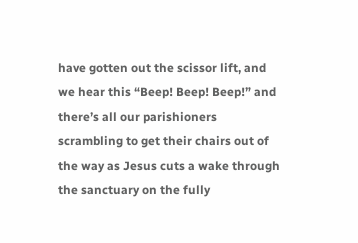have gotten out the scissor lift, and we hear this “Beep! Beep! Beep!” and there’s all our parishioners scrambling to get their chairs out of the way as Jesus cuts a wake through the sanctuary on the fully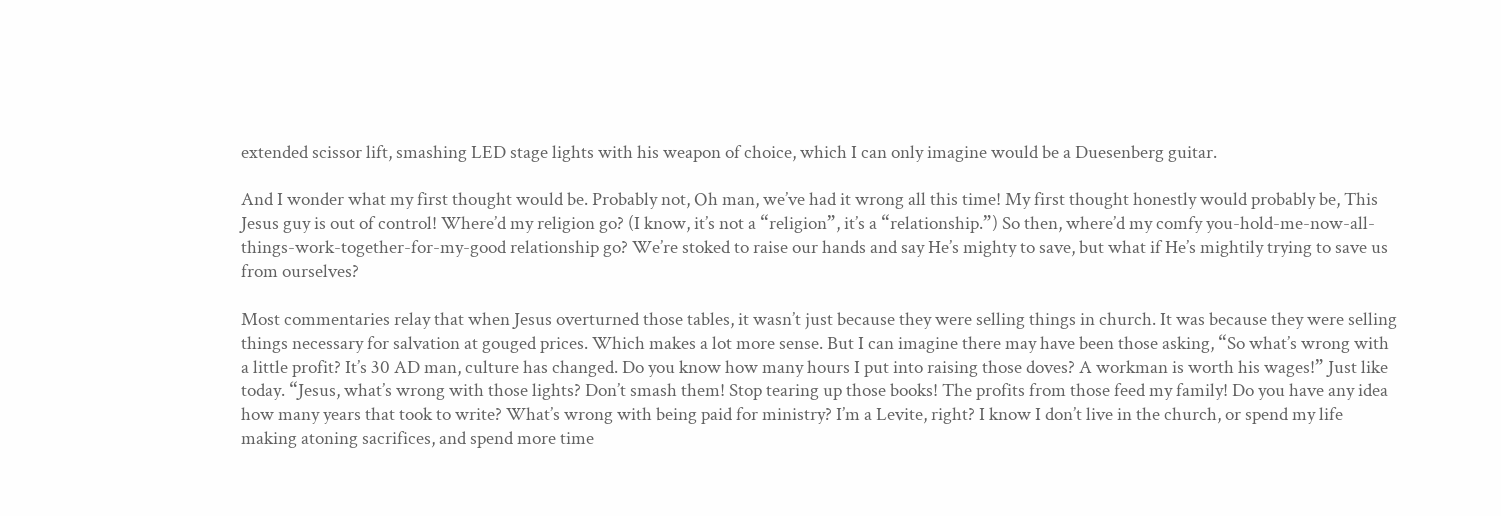extended scissor lift, smashing LED stage lights with his weapon of choice, which I can only imagine would be a Duesenberg guitar.

And I wonder what my first thought would be. Probably not, Oh man, we’ve had it wrong all this time! My first thought honestly would probably be, This Jesus guy is out of control! Where’d my religion go? (I know, it’s not a “religion”, it’s a “relationship.”) So then, where’d my comfy you-hold-me-now-all-things-work-together-for-my-good relationship go? We’re stoked to raise our hands and say He’s mighty to save, but what if He’s mightily trying to save us from ourselves?

Most commentaries relay that when Jesus overturned those tables, it wasn’t just because they were selling things in church. It was because they were selling things necessary for salvation at gouged prices. Which makes a lot more sense. But I can imagine there may have been those asking, “So what’s wrong with a little profit? It’s 30 AD man, culture has changed. Do you know how many hours I put into raising those doves? A workman is worth his wages!” Just like today. “Jesus, what’s wrong with those lights? Don’t smash them! Stop tearing up those books! The profits from those feed my family! Do you have any idea how many years that took to write? What’s wrong with being paid for ministry? I’m a Levite, right? I know I don’t live in the church, or spend my life making atoning sacrifices, and spend more time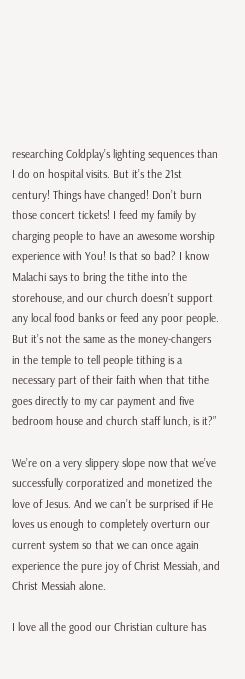researching Coldplay’s lighting sequences than I do on hospital visits. But it’s the 21st century! Things have changed! Don’t burn those concert tickets! I feed my family by charging people to have an awesome worship experience with You! Is that so bad? I know Malachi says to bring the tithe into the storehouse, and our church doesn’t support any local food banks or feed any poor people. But it’s not the same as the money-changers in the temple to tell people tithing is a necessary part of their faith when that tithe goes directly to my car payment and five bedroom house and church staff lunch, is it?”

We’re on a very slippery slope now that we’ve successfully corporatized and monetized the love of Jesus. And we can’t be surprised if He loves us enough to completely overturn our current system so that we can once again experience the pure joy of Christ Messiah, and Christ Messiah alone.

I love all the good our Christian culture has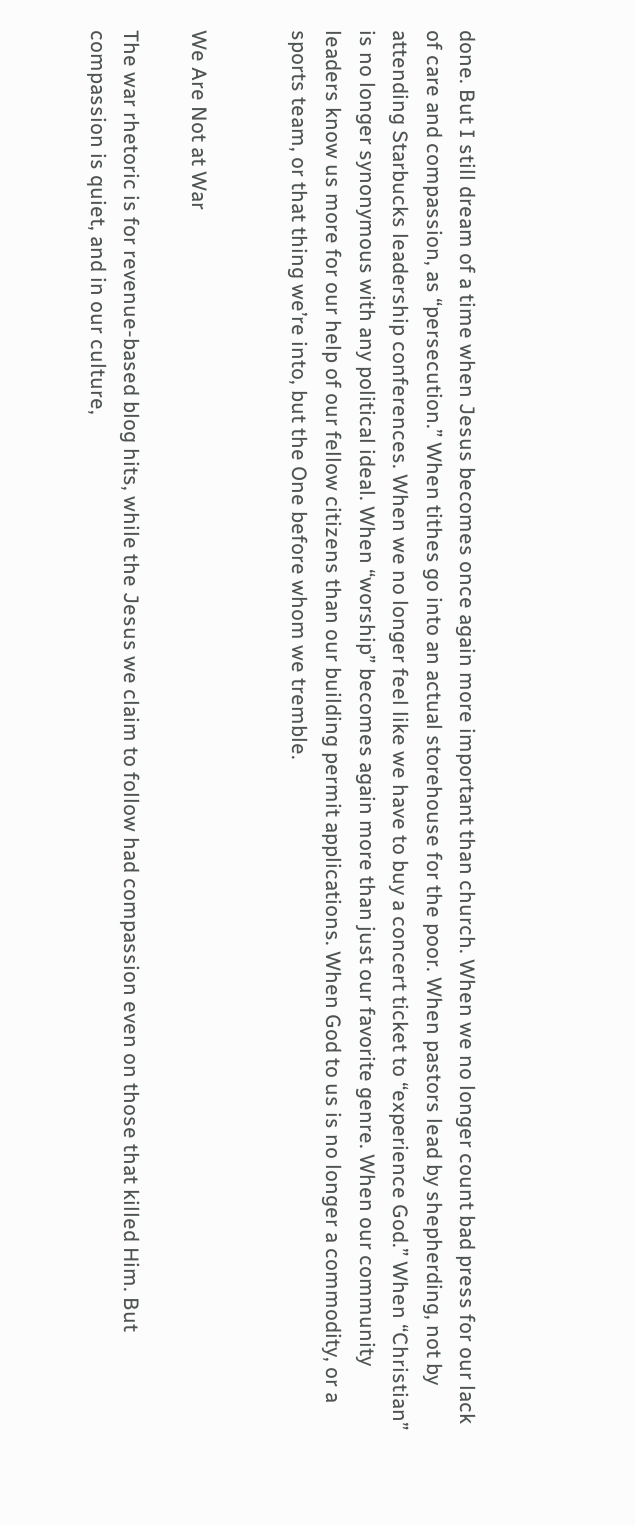done. But I still dream of a time when Jesus becomes once again more important than church. When we no longer count bad press for our lack of care and compassion, as “persecution.” When tithes go into an actual storehouse for the poor. When pastors lead by shepherding, not by attending Starbucks leadership conferences. When we no longer feel like we have to buy a concert ticket to “experience God.” When “Christian” is no longer synonymous with any political ideal. When “worship” becomes again more than just our favorite genre. When our community leaders know us more for our help of our fellow citizens than our building permit applications. When God to us is no longer a commodity, or a sports team, or that thing we’re into, but the One before whom we tremble.


We Are Not at War

The war rhetoric is for revenue-based blog hits, while the Jesus we claim to follow had compassion even on those that killed Him. But compassion is quiet, and in our culture,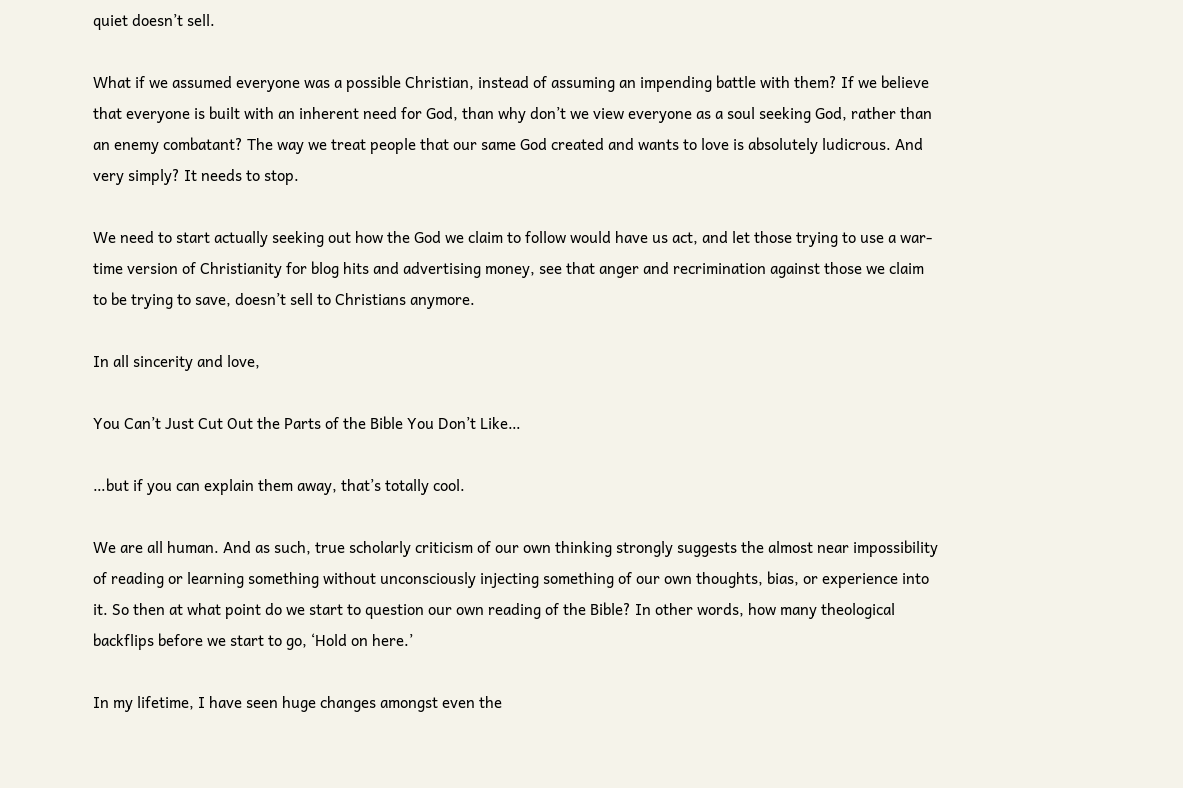quiet doesn’t sell.

What if we assumed everyone was a possible Christian, instead of assuming an impending battle with them? If we believe that everyone is built with an inherent need for God, than why don’t we view everyone as a soul seeking God, rather than an enemy combatant? The way we treat people that our same God created and wants to love is absolutely ludicrous. And very simply? It needs to stop.

We need to start actually seeking out how the God we claim to follow would have us act, and let those trying to use a war-time version of Christianity for blog hits and advertising money, see that anger and recrimination against those we claim to be trying to save, doesn’t sell to Christians anymore.

In all sincerity and love,

You Can’t Just Cut Out the Parts of the Bible You Don’t Like…

…but if you can explain them away, that’s totally cool.

We are all human. And as such, true scholarly criticism of our own thinking strongly suggests the almost near impossibility of reading or learning something without unconsciously injecting something of our own thoughts, bias, or experience into it. So then at what point do we start to question our own reading of the Bible? In other words, how many theological backflips before we start to go, ‘Hold on here.’

In my lifetime, I have seen huge changes amongst even the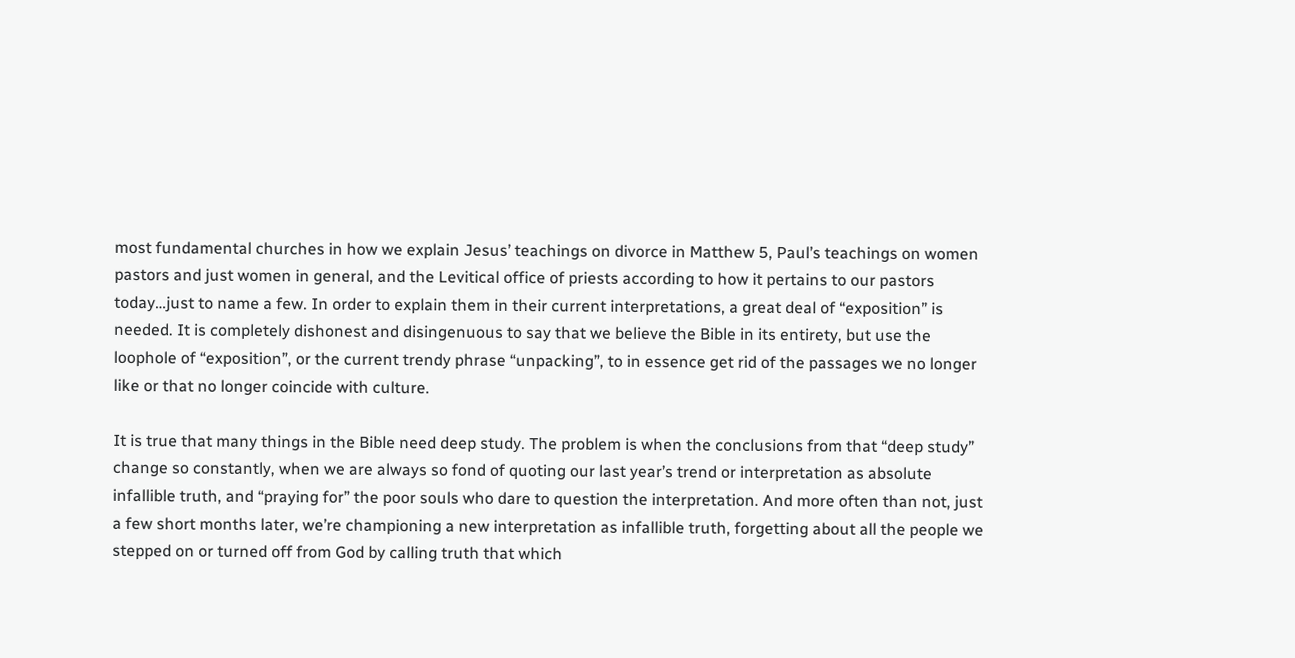most fundamental churches in how we explain Jesus’ teachings on divorce in Matthew 5, Paul’s teachings on women pastors and just women in general, and the Levitical office of priests according to how it pertains to our pastors today…just to name a few. In order to explain them in their current interpretations, a great deal of “exposition” is needed. It is completely dishonest and disingenuous to say that we believe the Bible in its entirety, but use the loophole of “exposition”, or the current trendy phrase “unpacking”, to in essence get rid of the passages we no longer like or that no longer coincide with culture.

It is true that many things in the Bible need deep study. The problem is when the conclusions from that “deep study” change so constantly, when we are always so fond of quoting our last year’s trend or interpretation as absolute infallible truth, and “praying for” the poor souls who dare to question the interpretation. And more often than not, just a few short months later, we’re championing a new interpretation as infallible truth, forgetting about all the people we stepped on or turned off from God by calling truth that which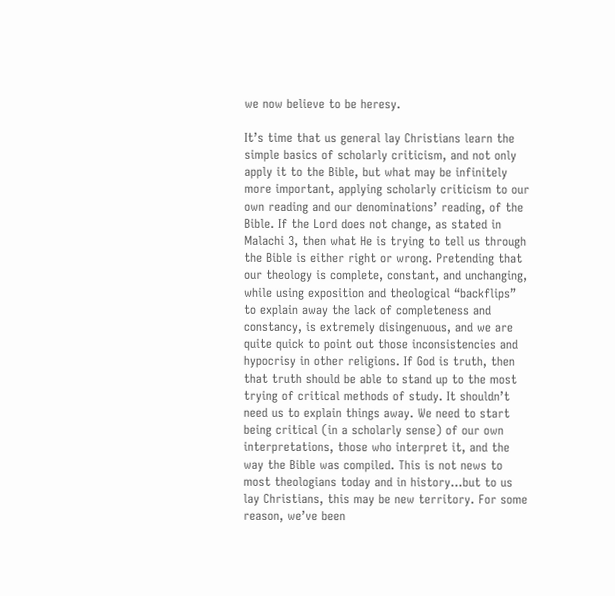we now believe to be heresy.

It’s time that us general lay Christians learn the simple basics of scholarly criticism, and not only apply it to the Bible, but what may be infinitely more important, applying scholarly criticism to our own reading and our denominations’ reading, of the Bible. If the Lord does not change, as stated in Malachi 3, then what He is trying to tell us through the Bible is either right or wrong. Pretending that our theology is complete, constant, and unchanging, while using exposition and theological “backflips” to explain away the lack of completeness and constancy, is extremely disingenuous, and we are quite quick to point out those inconsistencies and hypocrisy in other religions. If God is truth, then that truth should be able to stand up to the most trying of critical methods of study. It shouldn’t need us to explain things away. We need to start being critical (in a scholarly sense) of our own interpretations, those who interpret it, and the way the Bible was compiled. This is not news to most theologians today and in history…but to us lay Christians, this may be new territory. For some reason, we’ve been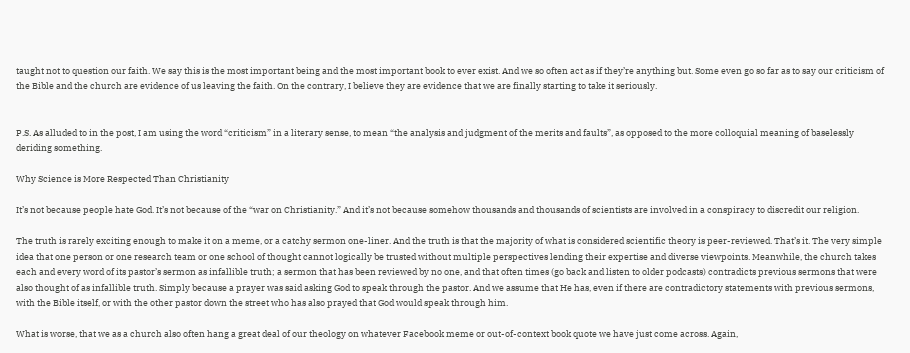taught not to question our faith. We say this is the most important being and the most important book to ever exist. And we so often act as if they’re anything but. Some even go so far as to say our criticism of the Bible and the church are evidence of us leaving the faith. On the contrary, I believe they are evidence that we are finally starting to take it seriously.


P.S. As alluded to in the post, I am using the word “criticism” in a literary sense, to mean “the analysis and judgment of the merits and faults”, as opposed to the more colloquial meaning of baselessly deriding something.

Why Science is More Respected Than Christianity

It’s not because people hate God. It’s not because of the “war on Christianity.” And it’s not because somehow thousands and thousands of scientists are involved in a conspiracy to discredit our religion.

The truth is rarely exciting enough to make it on a meme, or a catchy sermon one-liner. And the truth is that the majority of what is considered scientific theory is peer-reviewed. That’s it. The very simple idea that one person or one research team or one school of thought cannot logically be trusted without multiple perspectives lending their expertise and diverse viewpoints. Meanwhile, the church takes each and every word of its pastor’s sermon as infallible truth; a sermon that has been reviewed by no one, and that often times (go back and listen to older podcasts) contradicts previous sermons that were also thought of as infallible truth. Simply because a prayer was said asking God to speak through the pastor. And we assume that He has, even if there are contradictory statements with previous sermons, with the Bible itself, or with the other pastor down the street who has also prayed that God would speak through him.

What is worse, that we as a church also often hang a great deal of our theology on whatever Facebook meme or out-of-context book quote we have just come across. Again,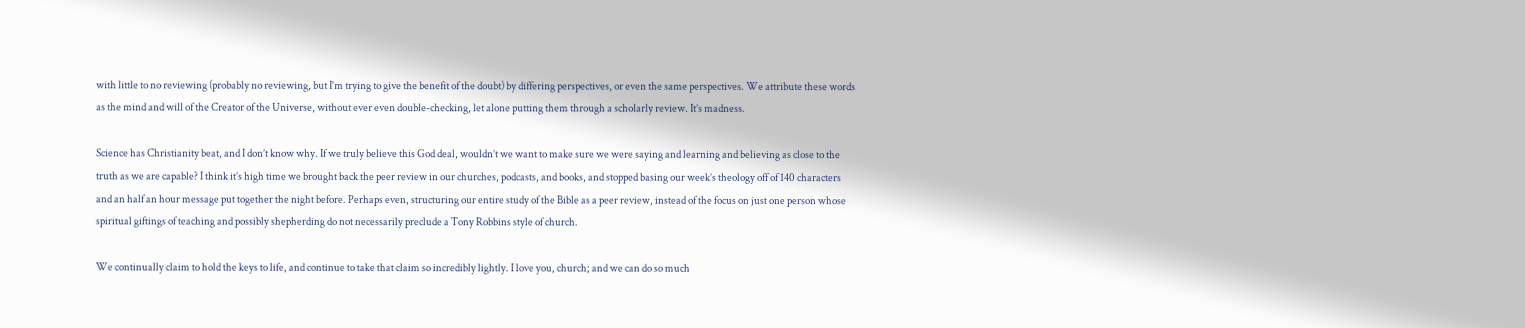with little to no reviewing (probably no reviewing, but I’m trying to give the benefit of the doubt) by differing perspectives, or even the same perspectives. We attribute these words as the mind and will of the Creator of the Universe, without ever even double-checking, let alone putting them through a scholarly review. It’s madness.

Science has Christianity beat, and I don’t know why. If we truly believe this God deal, wouldn’t we want to make sure we were saying and learning and believing as close to the truth as we are capable? I think it’s high time we brought back the peer review in our churches, podcasts, and books, and stopped basing our week’s theology off of 140 characters and an half an hour message put together the night before. Perhaps even, structuring our entire study of the Bible as a peer review, instead of the focus on just one person whose spiritual giftings of teaching and possibly shepherding do not necessarily preclude a Tony Robbins style of church.

We continually claim to hold the keys to life, and continue to take that claim so incredibly lightly. I love you, church; and we can do so much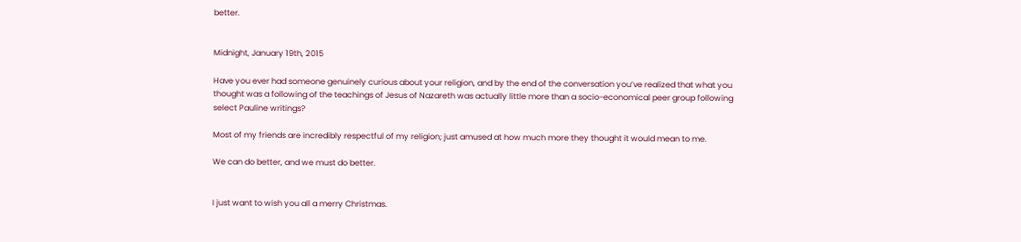better.


Midnight, January 19th, 2015

Have you ever had someone genuinely curious about your religion, and by the end of the conversation you’ve realized that what you thought was a following of the teachings of Jesus of Nazareth was actually little more than a socio-economical peer group following select Pauline writings?

Most of my friends are incredibly respectful of my religion; just amused at how much more they thought it would mean to me.

We can do better, and we must do better.


I just want to wish you all a merry Christmas.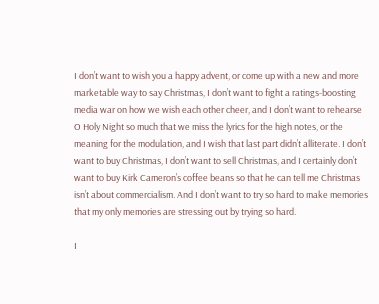I don’t want to wish you a happy advent, or come up with a new and more marketable way to say Christmas, I don’t want to fight a ratings-boosting media war on how we wish each other cheer, and I don’t want to rehearse O Holy Night so much that we miss the lyrics for the high notes, or the meaning for the modulation, and I wish that last part didn’t alliterate. I don’t want to buy Christmas, I don’t want to sell Christmas, and I certainly don’t want to buy Kirk Cameron’s coffee beans so that he can tell me Christmas isn’t about commercialism. And I don’t want to try so hard to make memories that my only memories are stressing out by trying so hard.

I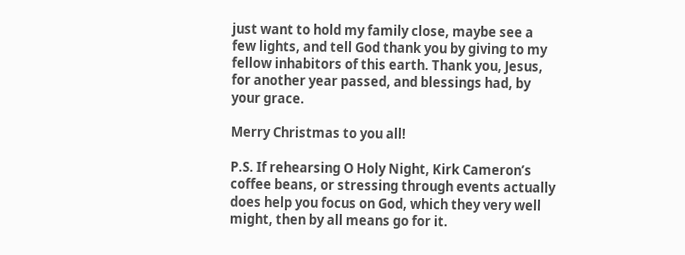just want to hold my family close, maybe see a few lights, and tell God thank you by giving to my fellow inhabitors of this earth. Thank you, Jesus, for another year passed, and blessings had, by your grace.

Merry Christmas to you all!

P.S. If rehearsing O Holy Night, Kirk Cameron’s coffee beans, or stressing through events actually does help you focus on God, which they very well might, then by all means go for it.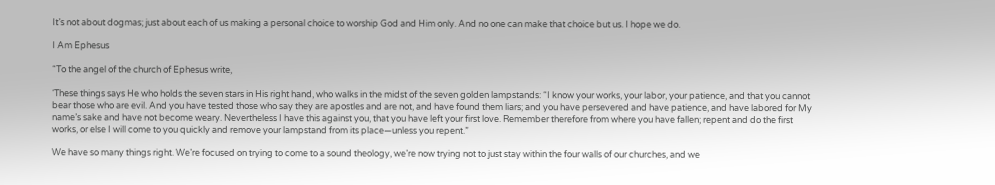It’s not about dogmas; just about each of us making a personal choice to worship God and Him only. And no one can make that choice but us. I hope we do.

I Am Ephesus

“To the angel of the church of Ephesus write,

‘These things says He who holds the seven stars in His right hand, who walks in the midst of the seven golden lampstands: “I know your works, your labor, your patience, and that you cannot bear those who are evil. And you have tested those who say they are apostles and are not, and have found them liars; and you have persevered and have patience, and have labored for My name’s sake and have not become weary. Nevertheless I have this against you, that you have left your first love. Remember therefore from where you have fallen; repent and do the first works, or else I will come to you quickly and remove your lampstand from its place—unless you repent.”

We have so many things right. We’re focused on trying to come to a sound theology, we’re now trying not to just stay within the four walls of our churches, and we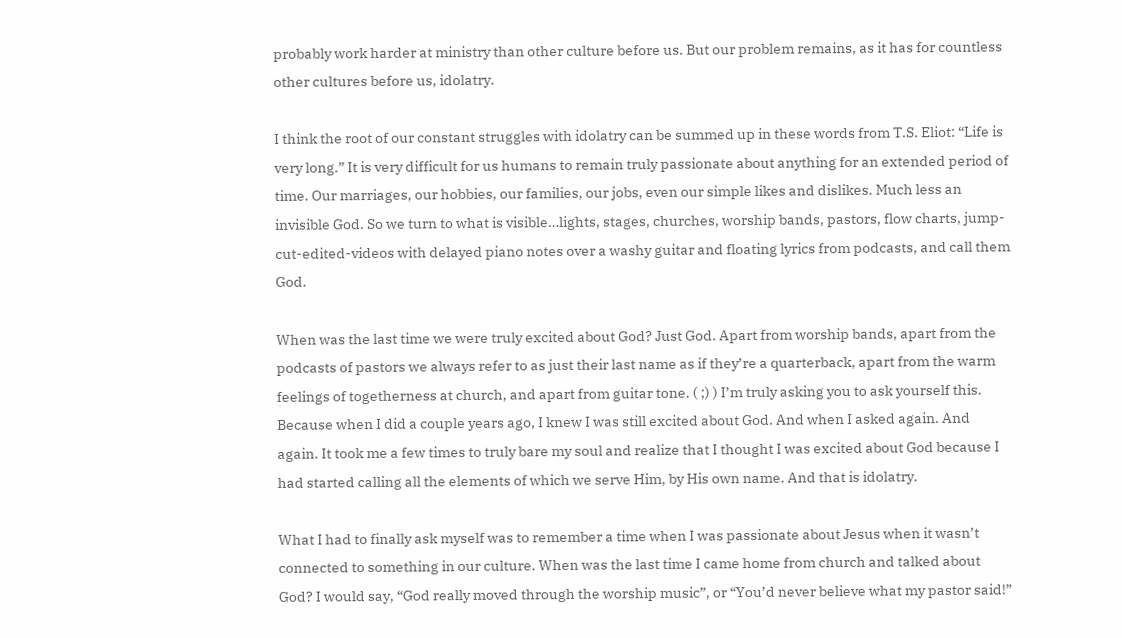probably work harder at ministry than other culture before us. But our problem remains, as it has for countless other cultures before us, idolatry.

I think the root of our constant struggles with idolatry can be summed up in these words from T.S. Eliot: “Life is very long.” It is very difficult for us humans to remain truly passionate about anything for an extended period of time. Our marriages, our hobbies, our families, our jobs, even our simple likes and dislikes. Much less an invisible God. So we turn to what is visible…lights, stages, churches, worship bands, pastors, flow charts, jump-cut-edited-videos with delayed piano notes over a washy guitar and floating lyrics from podcasts, and call them God.

When was the last time we were truly excited about God? Just God. Apart from worship bands, apart from the podcasts of pastors we always refer to as just their last name as if they’re a quarterback, apart from the warm feelings of togetherness at church, and apart from guitar tone. ( ;) ) I’m truly asking you to ask yourself this. Because when I did a couple years ago, I knew I was still excited about God. And when I asked again. And again. It took me a few times to truly bare my soul and realize that I thought I was excited about God because I had started calling all the elements of which we serve Him, by His own name. And that is idolatry.

What I had to finally ask myself was to remember a time when I was passionate about Jesus when it wasn’t connected to something in our culture. When was the last time I came home from church and talked about God? I would say, “God really moved through the worship music”, or “You’d never believe what my pastor said!”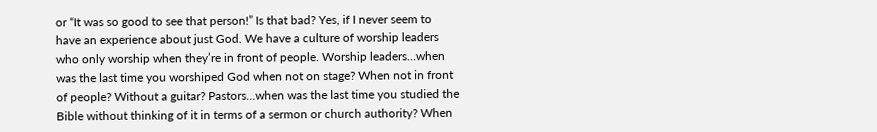or “It was so good to see that person!” Is that bad? Yes, if I never seem to have an experience about just God. We have a culture of worship leaders who only worship when they’re in front of people. Worship leaders…when was the last time you worshiped God when not on stage? When not in front of people? Without a guitar? Pastors…when was the last time you studied the Bible without thinking of it in terms of a sermon or church authority? When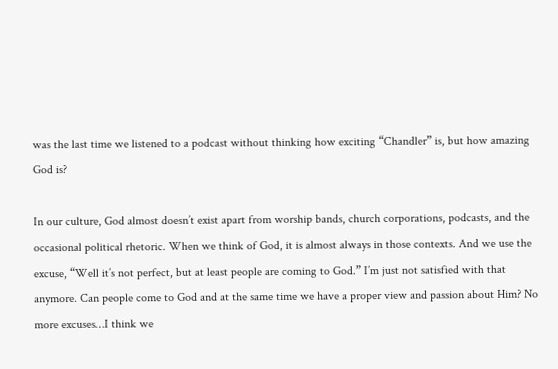was the last time we listened to a podcast without thinking how exciting “Chandler” is, but how amazing God is?

In our culture, God almost doesn’t exist apart from worship bands, church corporations, podcasts, and the occasional political rhetoric. When we think of God, it is almost always in those contexts. And we use the excuse, “Well it’s not perfect, but at least people are coming to God.” I’m just not satisfied with that anymore. Can people come to God and at the same time we have a proper view and passion about Him? No more excuses…I think we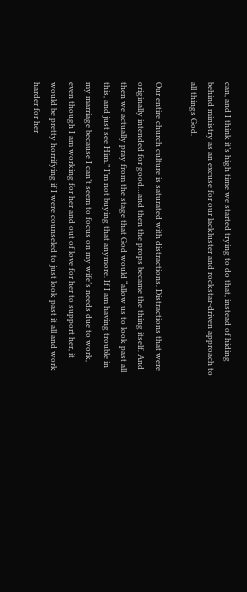can, and I think it’s high time we started trying to do that, instead of hiding behind ministry as an excuse for our lackluster and rockstar-driven approach to all things God.

Our entire church culture is saturated with distractions. Distractions that were originally intended for good…and then the props became the thing itself. And then we actually pray from the stage that God would “allow us to look past all this, and just see Him.” I’m not buying that anymore. If I am having trouble in my marriage because I can’t seem to focus on my wife’s needs due to work, even though I am working for her and out of love for her to support her, it would be pretty horrifying if I were counseled to just look past it all and work harder for her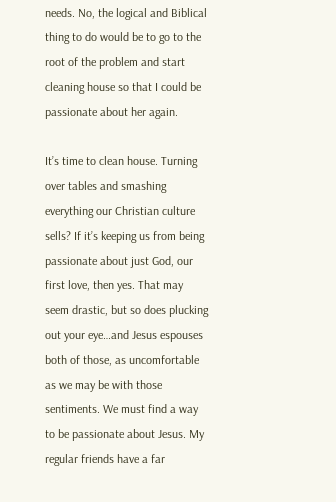needs. No, the logical and Biblical thing to do would be to go to the root of the problem and start cleaning house so that I could be passionate about her again.

It’s time to clean house. Turning over tables and smashing everything our Christian culture sells? If it’s keeping us from being passionate about just God, our first love, then yes. That may seem drastic, but so does plucking out your eye…and Jesus espouses both of those, as uncomfortable as we may be with those sentiments. We must find a way to be passionate about Jesus. My regular friends have a far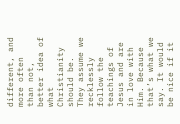different, and more often than not, better idea of what Christianity should be. They assume we recklessly follow the teachings of Jesus and are in love with Him. Because that’s what we say. It would be nice if it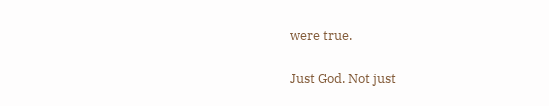were true.

Just God. Not just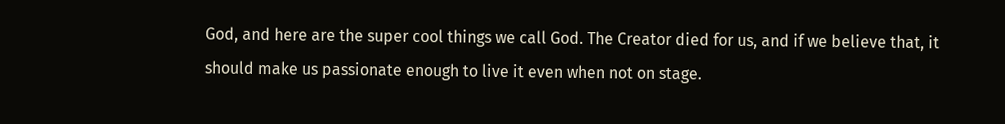God, and here are the super cool things we call God. The Creator died for us, and if we believe that, it should make us passionate enough to live it even when not on stage.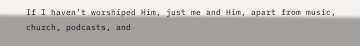If I haven’t worshiped Him, just me and Him, apart from music, church, podcasts, and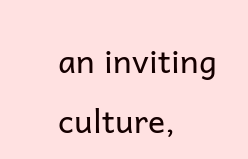an inviting culture,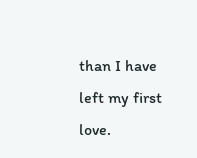than I have left my first love.